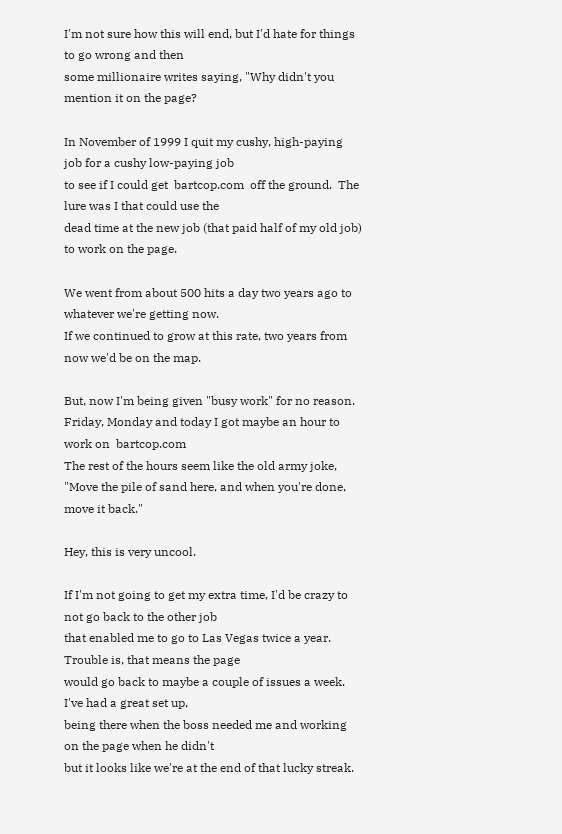I'm not sure how this will end, but I'd hate for things to go wrong and then
some millionaire writes saying, "Why didn't you mention it on the page?

In November of 1999 I quit my cushy, high-paying job for a cushy low-paying job
to see if I could get  bartcop.com  off the ground.  The lure was I that could use the
dead time at the new job (that paid half of my old job) to work on the page.

We went from about 500 hits a day two years ago to whatever we're getting now.
If we continued to grow at this rate, two years from now we'd be on the map.

But, now I'm being given "busy work" for no reason.
Friday, Monday and today I got maybe an hour to work on  bartcop.com
The rest of the hours seem like the old army joke,
"Move the pile of sand here, and when you're done, move it back."

Hey, this is very uncool.

If I'm not going to get my extra time, I'd be crazy to not go back to the other job
that enabled me to go to Las Vegas twice a year.  Trouble is, that means the page
would go back to maybe a couple of issues a week. I've had a great set up,
being there when the boss needed me and working on the page when he didn't
but it looks like we're at the end of that lucky streak.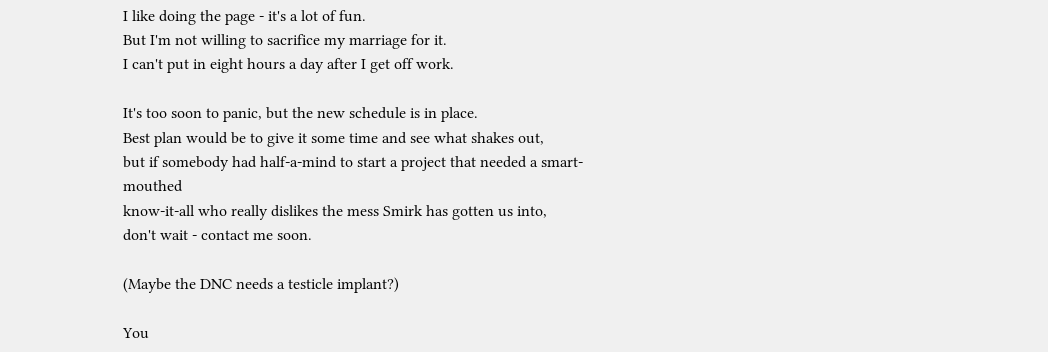I like doing the page - it's a lot of fun.
But I'm not willing to sacrifice my marriage for it.
I can't put in eight hours a day after I get off work.

It's too soon to panic, but the new schedule is in place.
Best plan would be to give it some time and see what shakes out,
but if somebody had half-a-mind to start a project that needed a smart-mouthed
know-it-all who really dislikes the mess Smirk has gotten us into, don't wait - contact me soon.

(Maybe the DNC needs a testicle implant?)

You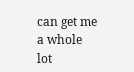can get me a whole lot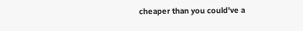cheaper than you could've a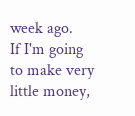week ago.
If I'm going to make very little money,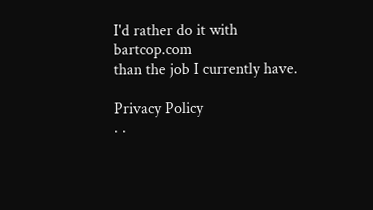I'd rather do it with  bartcop.com
than the job I currently have.

Privacy Policy
. .